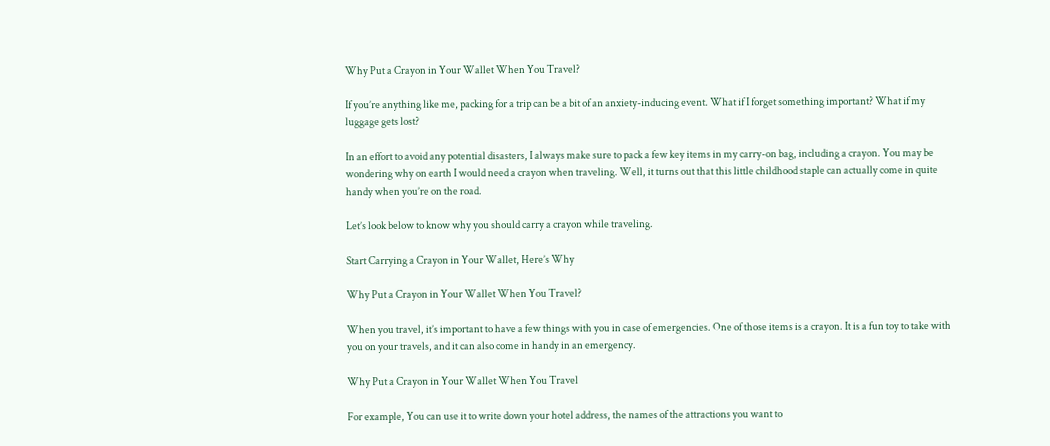Why Put a Crayon in Your Wallet When You Travel?

If you’re anything like me, packing for a trip can be a bit of an anxiety-inducing event. What if I forget something important? What if my luggage gets lost?

In an effort to avoid any potential disasters, I always make sure to pack a few key items in my carry-on bag, including a crayon. You may be wondering why on earth I would need a crayon when traveling. Well, it turns out that this little childhood staple can actually come in quite handy when you’re on the road.

Let’s look below to know why you should carry a crayon while traveling.

Start Carrying a Crayon in Your Wallet, Here’s Why

Why Put a Crayon in Your Wallet When You Travel?

When you travel, it’s important to have a few things with you in case of emergencies. One of those items is a crayon. It is a fun toy to take with you on your travels, and it can also come in handy in an emergency.

Why Put a Crayon in Your Wallet When You Travel

For example, You can use it to write down your hotel address, the names of the attractions you want to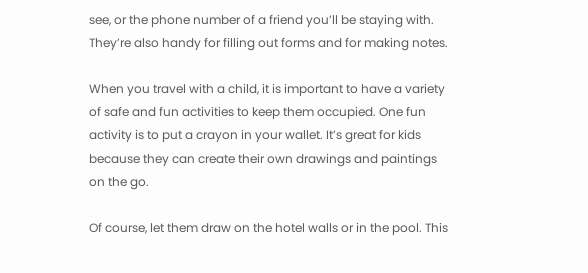see, or the phone number of a friend you’ll be staying with. They’re also handy for filling out forms and for making notes.

When you travel with a child, it is important to have a variety of safe and fun activities to keep them occupied. One fun activity is to put a crayon in your wallet. It’s great for kids because they can create their own drawings and paintings on the go.

Of course, let them draw on the hotel walls or in the pool. This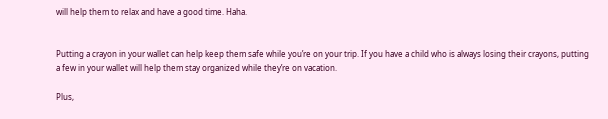will help them to relax and have a good time. Haha.


Putting a crayon in your wallet can help keep them safe while you’re on your trip. If you have a child who is always losing their crayons, putting a few in your wallet will help them stay organized while they’re on vacation.

Plus,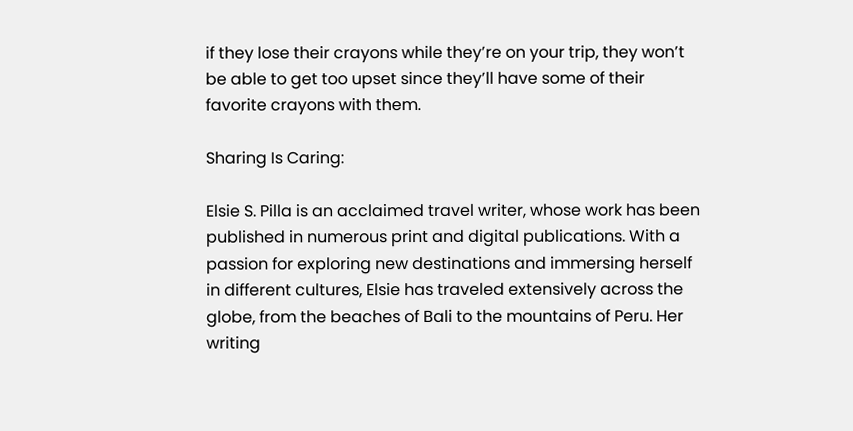if they lose their crayons while they’re on your trip, they won’t be able to get too upset since they’ll have some of their favorite crayons with them.

Sharing Is Caring:

Elsie S. Pilla is an acclaimed travel writer, whose work has been published in numerous print and digital publications. With a passion for exploring new destinations and immersing herself in different cultures, Elsie has traveled extensively across the globe, from the beaches of Bali to the mountains of Peru. Her writing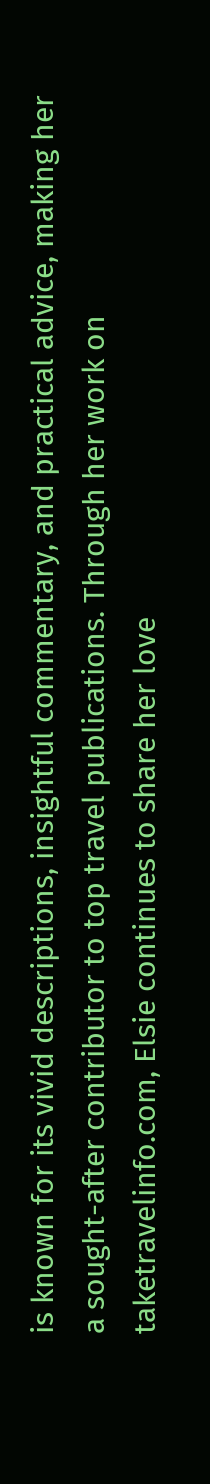is known for its vivid descriptions, insightful commentary, and practical advice, making her a sought-after contributor to top travel publications. Through her work on taketravelinfo.com, Elsie continues to share her love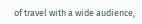of travel with a wide audience,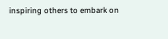inspiring others to embark on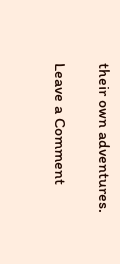their own adventures.

Leave a Comment